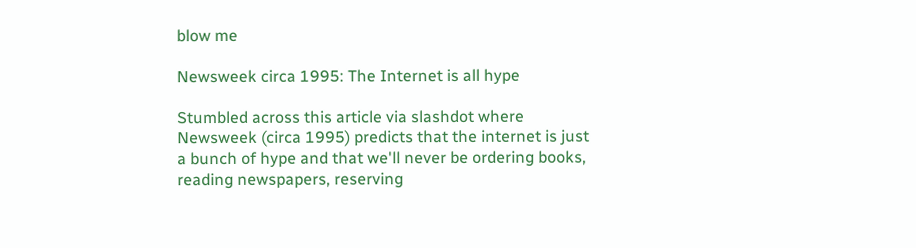blow me

Newsweek circa 1995: The Internet is all hype

Stumbled across this article via slashdot where Newsweek (circa 1995) predicts that the internet is just a bunch of hype and that we'll never be ordering books, reading newspapers, reserving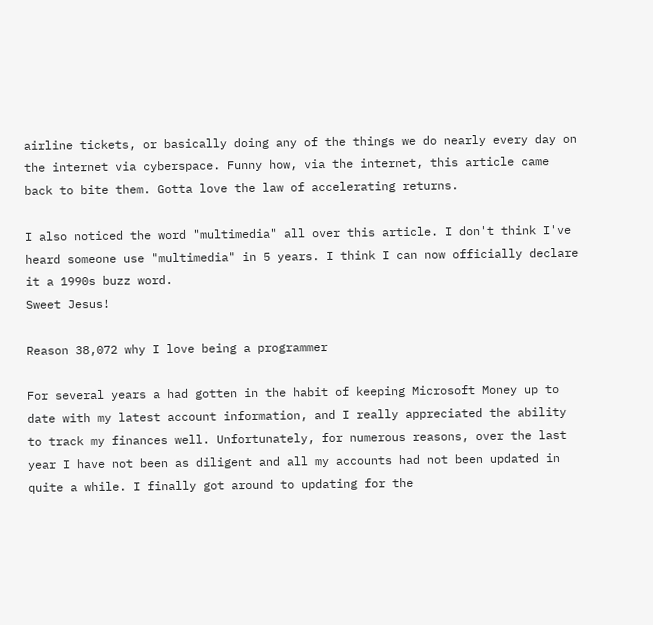airline tickets, or basically doing any of the things we do nearly every day on the internet via cyberspace. Funny how, via the internet, this article came back to bite them. Gotta love the law of accelerating returns.

I also noticed the word "multimedia" all over this article. I don't think I've heard someone use "multimedia" in 5 years. I think I can now officially declare it a 1990s buzz word.
Sweet Jesus!

Reason 38,072 why I love being a programmer

For several years a had gotten in the habit of keeping Microsoft Money up to date with my latest account information, and I really appreciated the ability to track my finances well. Unfortunately, for numerous reasons, over the last year I have not been as diligent and all my accounts had not been updated in quite a while. I finally got around to updating for the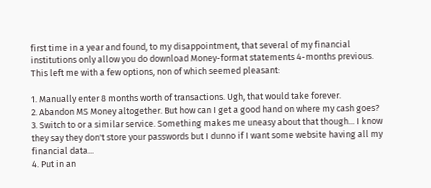first time in a year and found, to my disappointment, that several of my financial institutions only allow you do download Money-format statements 4-months previous. This left me with a few options, non of which seemed pleasant:

1. Manually enter 8 months worth of transactions. Ugh, that would take forever.
2. Abandon MS Money altogether. But how can I get a good hand on where my cash goes?
3. Switch to or a similar service. Something makes me uneasy about that though... I know they say they don't store your passwords but I dunno if I want some website having all my financial data...
4. Put in an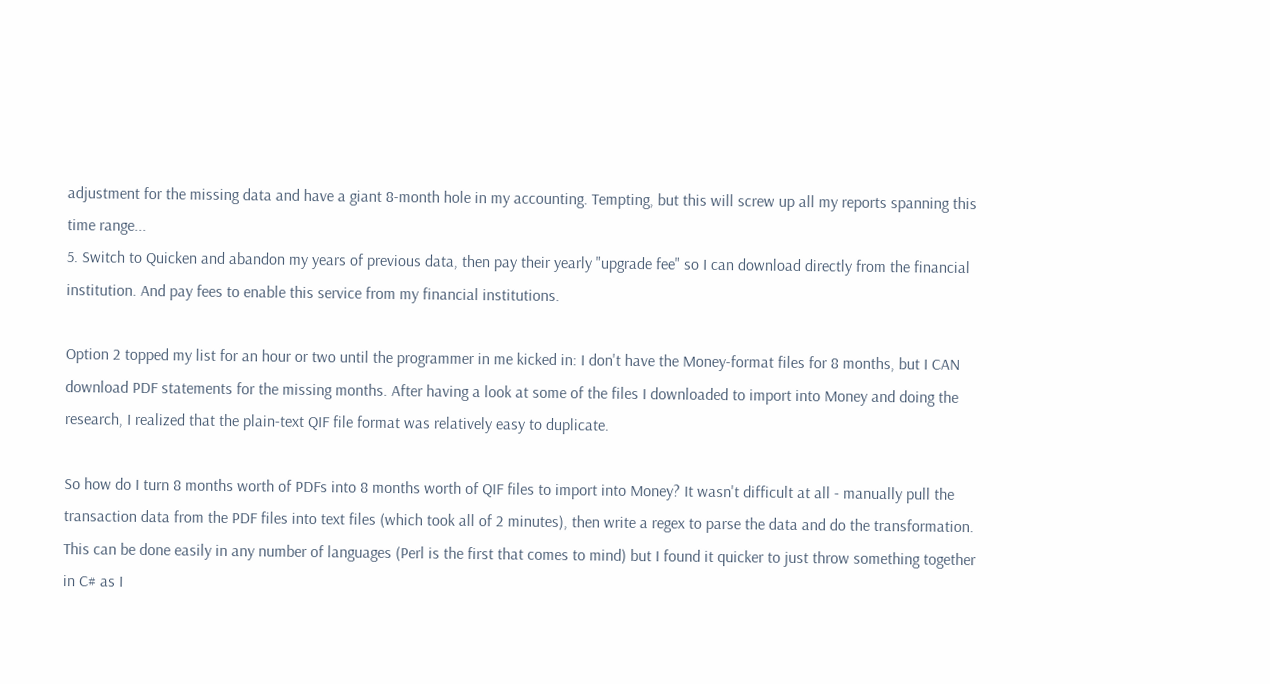adjustment for the missing data and have a giant 8-month hole in my accounting. Tempting, but this will screw up all my reports spanning this time range...
5. Switch to Quicken and abandon my years of previous data, then pay their yearly "upgrade fee" so I can download directly from the financial institution. And pay fees to enable this service from my financial institutions.

Option 2 topped my list for an hour or two until the programmer in me kicked in: I don't have the Money-format files for 8 months, but I CAN download PDF statements for the missing months. After having a look at some of the files I downloaded to import into Money and doing the research, I realized that the plain-text QIF file format was relatively easy to duplicate.

So how do I turn 8 months worth of PDFs into 8 months worth of QIF files to import into Money? It wasn't difficult at all - manually pull the transaction data from the PDF files into text files (which took all of 2 minutes), then write a regex to parse the data and do the transformation. This can be done easily in any number of languages (Perl is the first that comes to mind) but I found it quicker to just throw something together in C# as I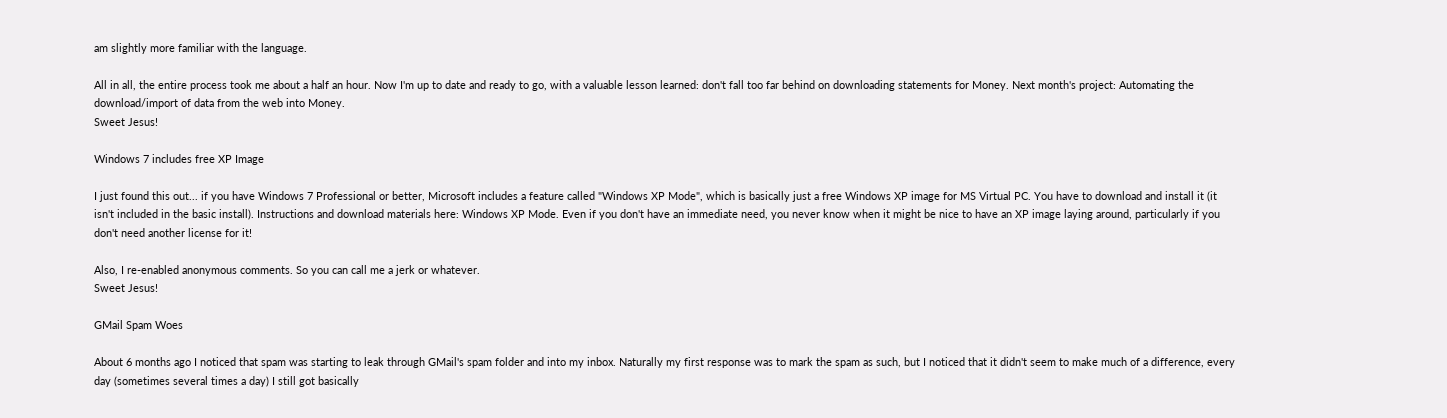am slightly more familiar with the language.

All in all, the entire process took me about a half an hour. Now I'm up to date and ready to go, with a valuable lesson learned: don't fall too far behind on downloading statements for Money. Next month's project: Automating the download/import of data from the web into Money.
Sweet Jesus!

Windows 7 includes free XP Image

I just found this out... if you have Windows 7 Professional or better, Microsoft includes a feature called "Windows XP Mode", which is basically just a free Windows XP image for MS Virtual PC. You have to download and install it (it isn't included in the basic install). Instructions and download materials here: Windows XP Mode. Even if you don't have an immediate need, you never know when it might be nice to have an XP image laying around, particularly if you don't need another license for it!

Also, I re-enabled anonymous comments. So you can call me a jerk or whatever.
Sweet Jesus!

GMail Spam Woes

About 6 months ago I noticed that spam was starting to leak through GMail's spam folder and into my inbox. Naturally my first response was to mark the spam as such, but I noticed that it didn't seem to make much of a difference, every day (sometimes several times a day) I still got basically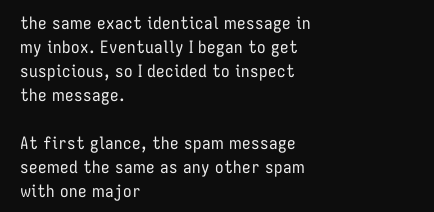the same exact identical message in my inbox. Eventually I began to get suspicious, so I decided to inspect the message.

At first glance, the spam message seemed the same as any other spam with one major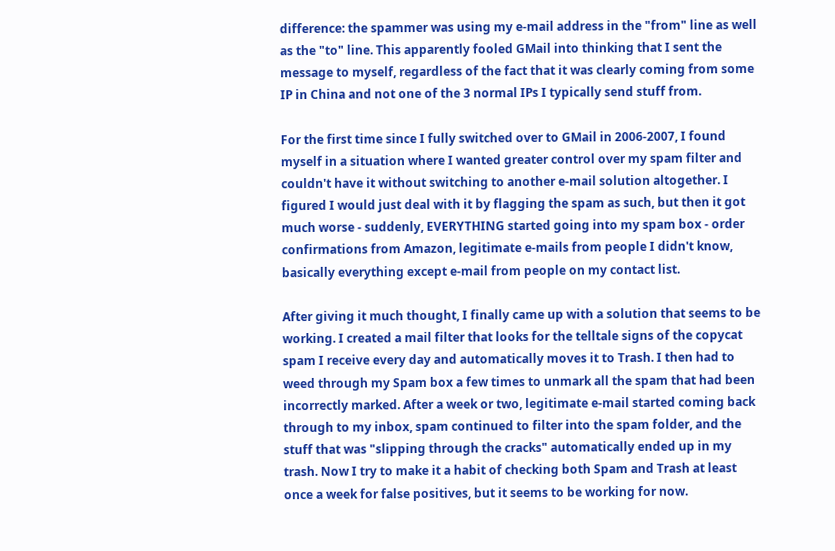difference: the spammer was using my e-mail address in the "from" line as well as the "to" line. This apparently fooled GMail into thinking that I sent the message to myself, regardless of the fact that it was clearly coming from some IP in China and not one of the 3 normal IPs I typically send stuff from.

For the first time since I fully switched over to GMail in 2006-2007, I found myself in a situation where I wanted greater control over my spam filter and couldn't have it without switching to another e-mail solution altogether. I figured I would just deal with it by flagging the spam as such, but then it got much worse - suddenly, EVERYTHING started going into my spam box - order confirmations from Amazon, legitimate e-mails from people I didn't know, basically everything except e-mail from people on my contact list.

After giving it much thought, I finally came up with a solution that seems to be working. I created a mail filter that looks for the telltale signs of the copycat spam I receive every day and automatically moves it to Trash. I then had to weed through my Spam box a few times to unmark all the spam that had been incorrectly marked. After a week or two, legitimate e-mail started coming back through to my inbox, spam continued to filter into the spam folder, and the stuff that was "slipping through the cracks" automatically ended up in my trash. Now I try to make it a habit of checking both Spam and Trash at least once a week for false positives, but it seems to be working for now.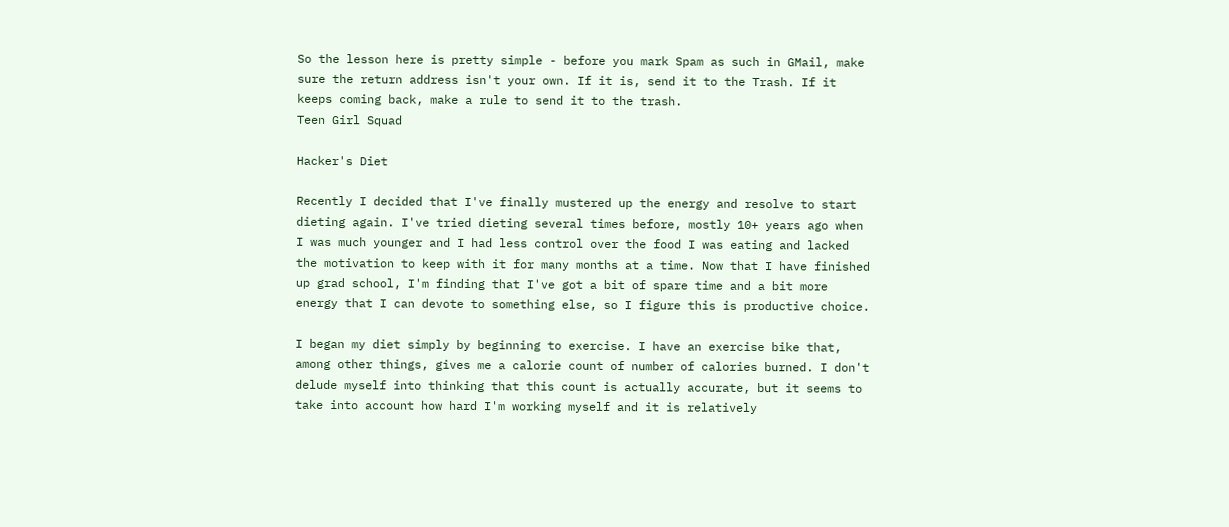So the lesson here is pretty simple - before you mark Spam as such in GMail, make sure the return address isn't your own. If it is, send it to the Trash. If it keeps coming back, make a rule to send it to the trash.
Teen Girl Squad

Hacker's Diet

Recently I decided that I've finally mustered up the energy and resolve to start dieting again. I've tried dieting several times before, mostly 10+ years ago when I was much younger and I had less control over the food I was eating and lacked the motivation to keep with it for many months at a time. Now that I have finished up grad school, I'm finding that I've got a bit of spare time and a bit more energy that I can devote to something else, so I figure this is productive choice.

I began my diet simply by beginning to exercise. I have an exercise bike that, among other things, gives me a calorie count of number of calories burned. I don't delude myself into thinking that this count is actually accurate, but it seems to take into account how hard I'm working myself and it is relatively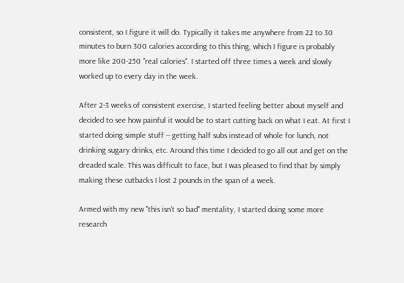consistent, so I figure it will do. Typically it takes me anywhere from 22 to 30 minutes to burn 300 calories according to this thing, which I figure is probably more like 200-250 "real calories". I started off three times a week and slowly worked up to every day in the week.

After 2-3 weeks of consistent exercise, I started feeling better about myself and decided to see how painful it would be to start cutting back on what I eat. At first I started doing simple stuff -- getting half subs instead of whole for lunch, not drinking sugary drinks, etc. Around this time I decided to go all out and get on the dreaded scale. This was difficult to face, but I was pleased to find that by simply making these cutbacks I lost 2 pounds in the span of a week.

Armed with my new "this isn't so bad" mentality, I started doing some more research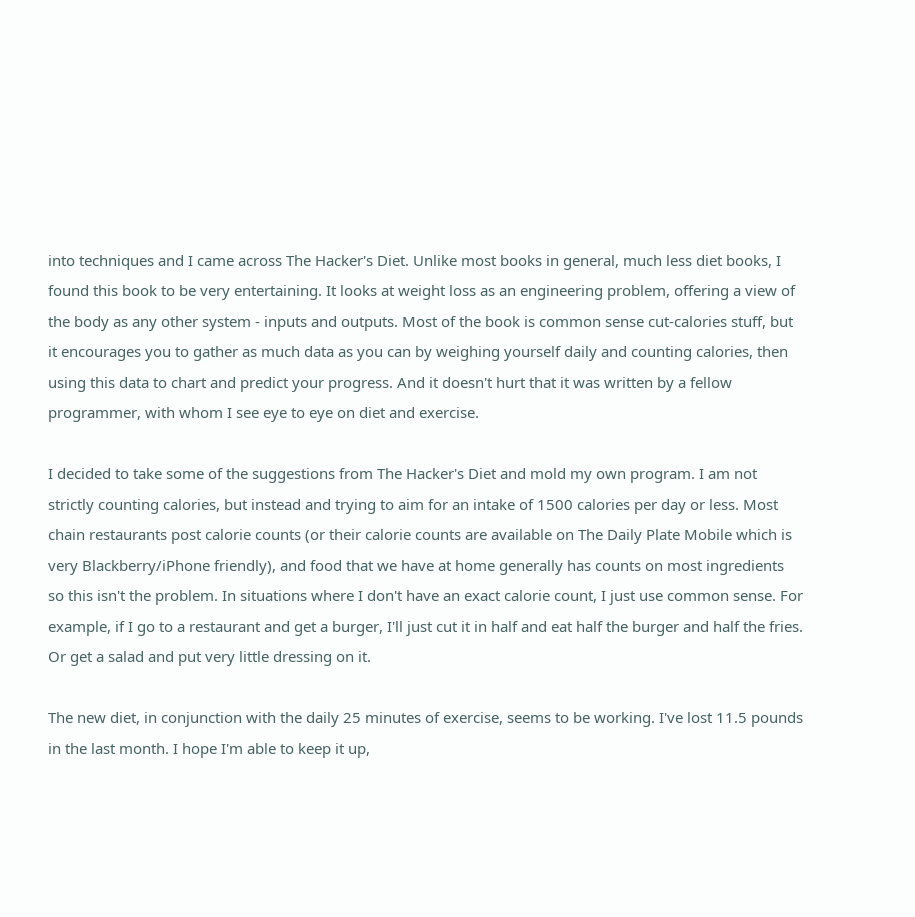into techniques and I came across The Hacker's Diet. Unlike most books in general, much less diet books, I found this book to be very entertaining. It looks at weight loss as an engineering problem, offering a view of the body as any other system - inputs and outputs. Most of the book is common sense cut-calories stuff, but it encourages you to gather as much data as you can by weighing yourself daily and counting calories, then using this data to chart and predict your progress. And it doesn't hurt that it was written by a fellow programmer, with whom I see eye to eye on diet and exercise.

I decided to take some of the suggestions from The Hacker's Diet and mold my own program. I am not strictly counting calories, but instead and trying to aim for an intake of 1500 calories per day or less. Most chain restaurants post calorie counts (or their calorie counts are available on The Daily Plate Mobile which is very Blackberry/iPhone friendly), and food that we have at home generally has counts on most ingredients so this isn't the problem. In situations where I don't have an exact calorie count, I just use common sense. For example, if I go to a restaurant and get a burger, I'll just cut it in half and eat half the burger and half the fries. Or get a salad and put very little dressing on it.

The new diet, in conjunction with the daily 25 minutes of exercise, seems to be working. I've lost 11.5 pounds in the last month. I hope I'm able to keep it up,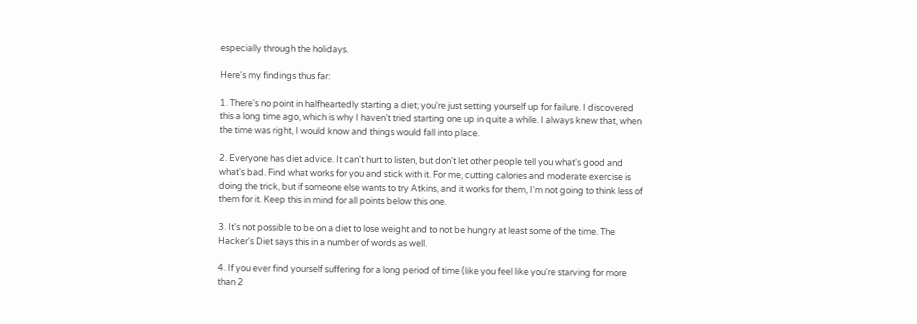especially through the holidays.

Here's my findings thus far:

1. There's no point in halfheartedly starting a diet; you're just setting yourself up for failure. I discovered this a long time ago, which is why I haven't tried starting one up in quite a while. I always knew that, when the time was right, I would know and things would fall into place.

2. Everyone has diet advice. It can't hurt to listen, but don't let other people tell you what's good and what's bad. Find what works for you and stick with it. For me, cutting calories and moderate exercise is doing the trick, but if someone else wants to try Atkins, and it works for them, I'm not going to think less of them for it. Keep this in mind for all points below this one.

3. It's not possible to be on a diet to lose weight and to not be hungry at least some of the time. The Hacker's Diet says this in a number of words as well.

4. If you ever find yourself suffering for a long period of time (like you feel like you're starving for more than 2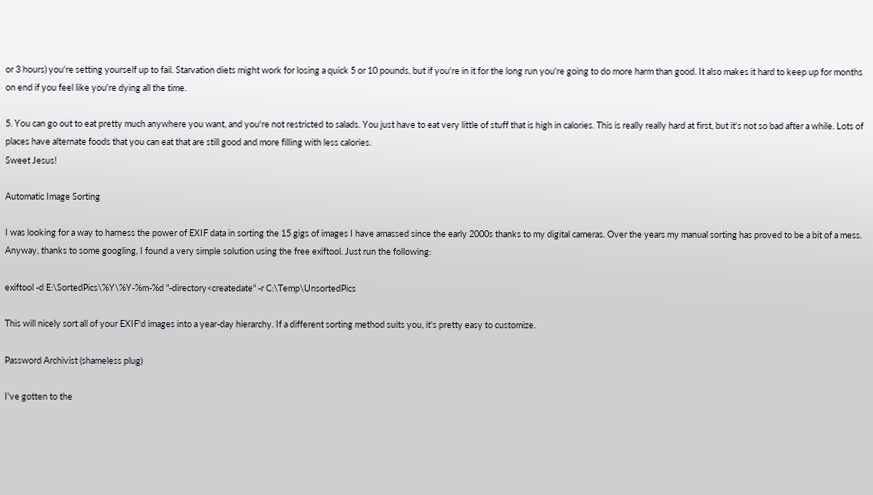or 3 hours) you're setting yourself up to fail. Starvation diets might work for losing a quick 5 or 10 pounds, but if you're in it for the long run you're going to do more harm than good. It also makes it hard to keep up for months on end if you feel like you're dying all the time.

5. You can go out to eat pretty much anywhere you want, and you're not restricted to salads. You just have to eat very little of stuff that is high in calories. This is really really hard at first, but it's not so bad after a while. Lots of places have alternate foods that you can eat that are still good and more filling with less calories.
Sweet Jesus!

Automatic Image Sorting

I was looking for a way to harness the power of EXIF data in sorting the 15 gigs of images I have amassed since the early 2000s thanks to my digital cameras. Over the years my manual sorting has proved to be a bit of a mess. Anyway, thanks to some googling, I found a very simple solution using the free exiftool. Just run the following:

exiftool -d E:\SortedPics\%Y\%Y-%m-%d "-directory<createdate" -r C:\Temp\UnsortedPics

This will nicely sort all of your EXIF'd images into a year-day hierarchy. If a different sorting method suits you, it's pretty easy to customize.

Password Archivist (shameless plug)

I've gotten to the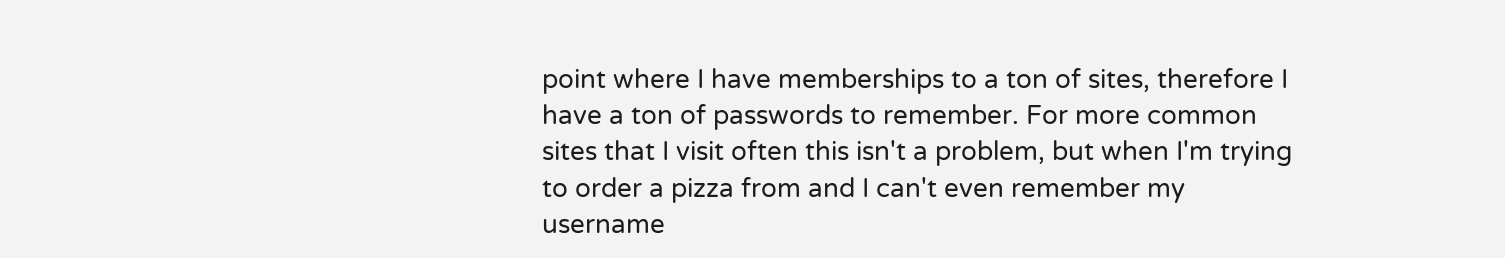point where I have memberships to a ton of sites, therefore I have a ton of passwords to remember. For more common sites that I visit often this isn't a problem, but when I'm trying to order a pizza from and I can't even remember my username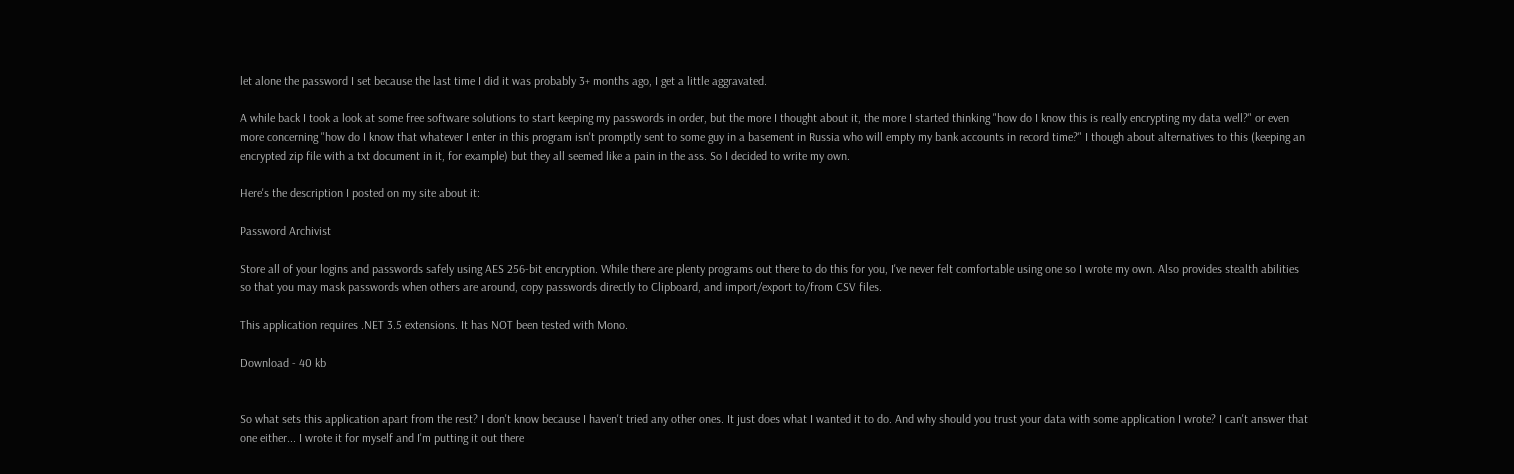let alone the password I set because the last time I did it was probably 3+ months ago, I get a little aggravated.

A while back I took a look at some free software solutions to start keeping my passwords in order, but the more I thought about it, the more I started thinking "how do I know this is really encrypting my data well?" or even more concerning "how do I know that whatever I enter in this program isn't promptly sent to some guy in a basement in Russia who will empty my bank accounts in record time?" I though about alternatives to this (keeping an encrypted zip file with a txt document in it, for example) but they all seemed like a pain in the ass. So I decided to write my own.

Here's the description I posted on my site about it:

Password Archivist

Store all of your logins and passwords safely using AES 256-bit encryption. While there are plenty programs out there to do this for you, I've never felt comfortable using one so I wrote my own. Also provides stealth abilities so that you may mask passwords when others are around, copy passwords directly to Clipboard, and import/export to/from CSV files.

This application requires .NET 3.5 extensions. It has NOT been tested with Mono.

Download - 40 kb


So what sets this application apart from the rest? I don't know because I haven't tried any other ones. It just does what I wanted it to do. And why should you trust your data with some application I wrote? I can't answer that one either... I wrote it for myself and I'm putting it out there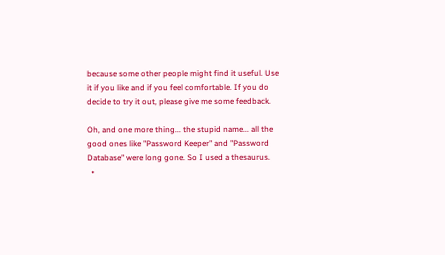because some other people might find it useful. Use it if you like and if you feel comfortable. If you do decide to try it out, please give me some feedback.

Oh, and one more thing... the stupid name... all the good ones like "Password Keeper" and "Password Database" were long gone. So I used a thesaurus.
  •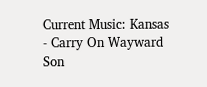Current Music: Kansas - Carry On Wayward Son